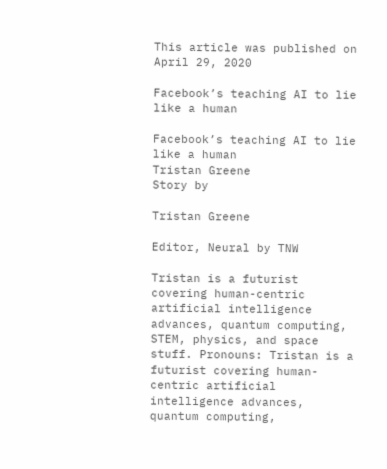This article was published on April 29, 2020

Facebook’s teaching AI to lie like a human

Facebook’s teaching AI to lie like a human
Tristan Greene
Story by

Tristan Greene

Editor, Neural by TNW

Tristan is a futurist covering human-centric artificial intelligence advances, quantum computing, STEM, physics, and space stuff. Pronouns: Tristan is a futurist covering human-centric artificial intelligence advances, quantum computing,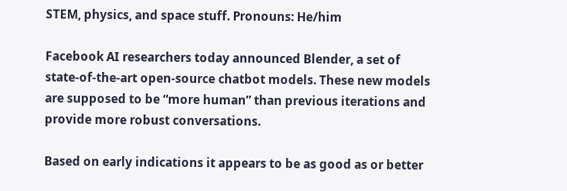STEM, physics, and space stuff. Pronouns: He/him

Facebook AI researchers today announced Blender, a set of state-of-the-art open-source chatbot models. These new models are supposed to be “more human” than previous iterations and provide more robust conversations.

Based on early indications it appears to be as good as or better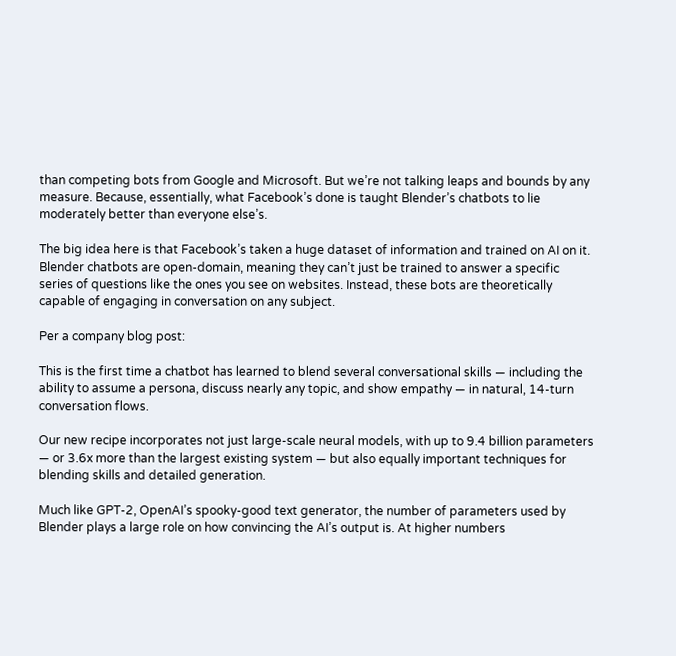than competing bots from Google and Microsoft. But we’re not talking leaps and bounds by any measure. Because, essentially, what Facebook’s done is taught Blender’s chatbots to lie moderately better than everyone else’s.

The big idea here is that Facebook’s taken a huge dataset of information and trained on AI on it. Blender chatbots are open-domain, meaning they can’t just be trained to answer a specific series of questions like the ones you see on websites. Instead, these bots are theoretically capable of engaging in conversation on any subject.

Per a company blog post:

This is the first time a chatbot has learned to blend several conversational skills — including the ability to assume a persona, discuss nearly any topic, and show empathy — in natural, 14-turn conversation flows.

Our new recipe incorporates not just large-scale neural models, with up to 9.4 billion parameters — or 3.6x more than the largest existing system — but also equally important techniques for blending skills and detailed generation.

Much like GPT-2, OpenAI’s spooky-good text generator, the number of parameters used by Blender plays a large role on how convincing the AI’s output is. At higher numbers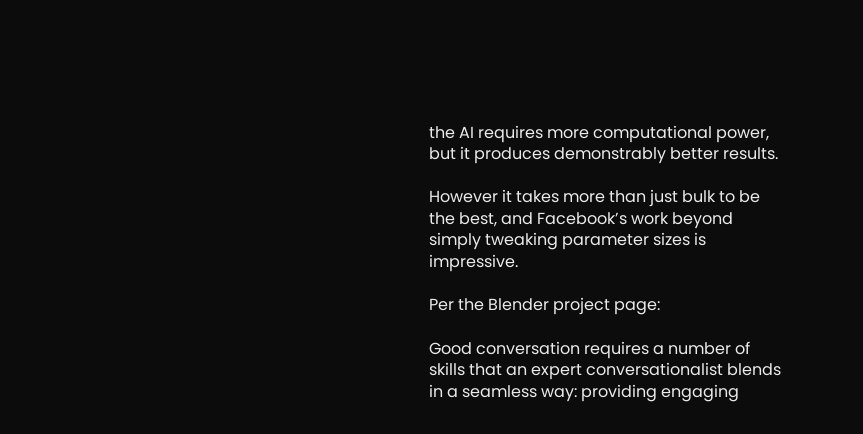the AI requires more computational power, but it produces demonstrably better results.

However it takes more than just bulk to be the best, and Facebook’s work beyond simply tweaking parameter sizes is impressive.

Per the Blender project page:

Good conversation requires a number of skills that an expert conversationalist blends in a seamless way: providing engaging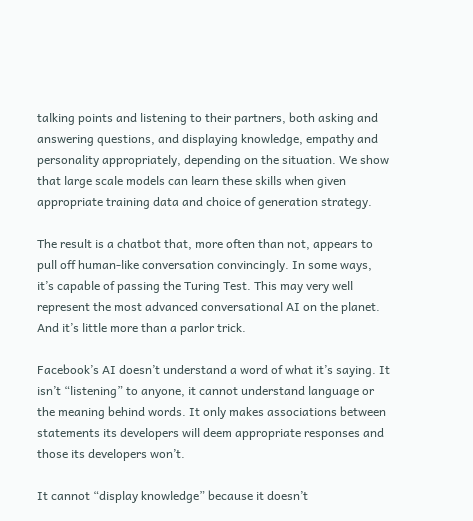talking points and listening to their partners, both asking and answering questions, and displaying knowledge, empathy and personality appropriately, depending on the situation. We show that large scale models can learn these skills when given appropriate training data and choice of generation strategy.

The result is a chatbot that, more often than not, appears to pull off human-like conversation convincingly. In some ways, it’s capable of passing the Turing Test. This may very well represent the most advanced conversational AI on the planet. And it’s little more than a parlor trick.

Facebook’s AI doesn’t understand a word of what it’s saying. It isn’t “listening” to anyone, it cannot understand language or the meaning behind words. It only makes associations between statements its developers will deem appropriate responses and those its developers won’t.

It cannot “display knowledge” because it doesn’t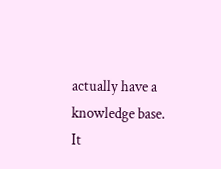actually have a knowledge base. It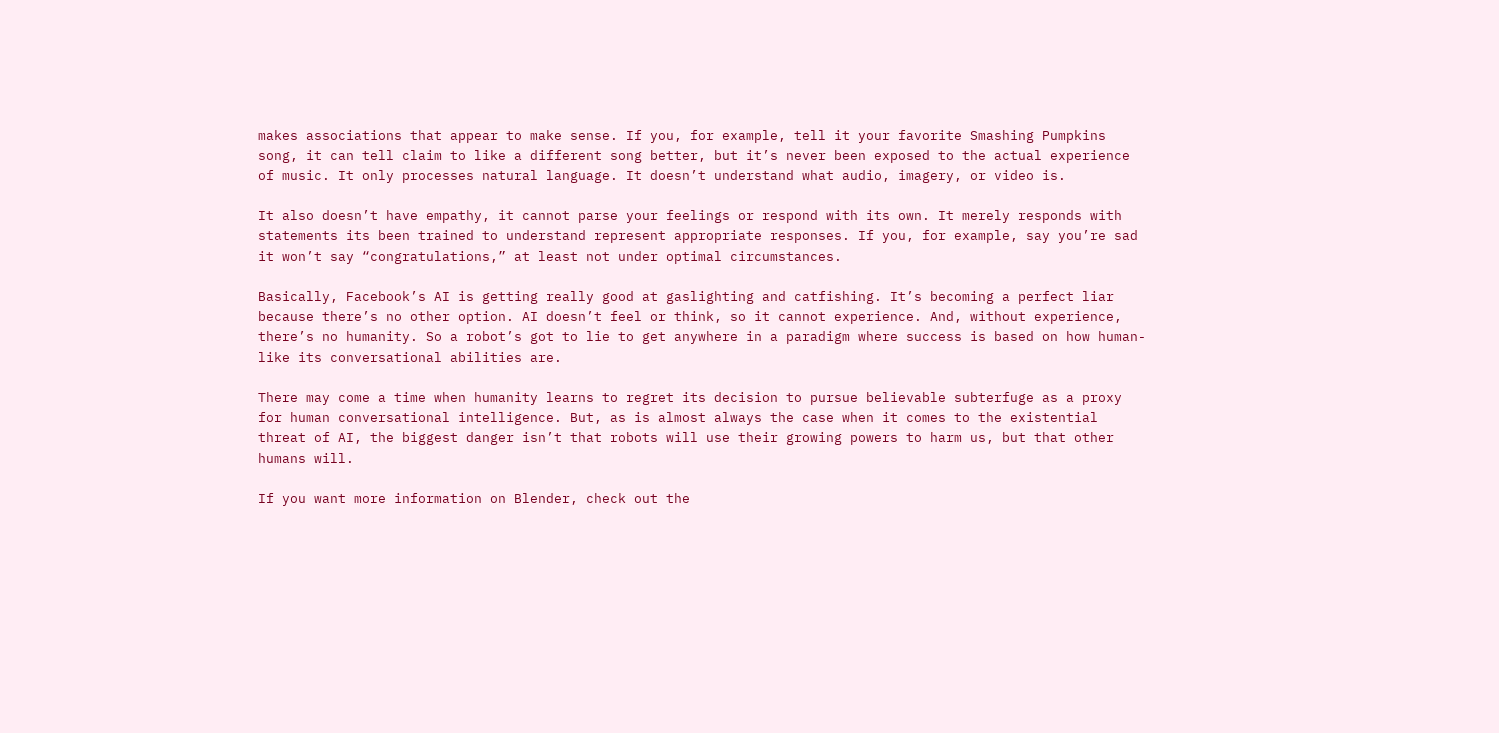makes associations that appear to make sense. If you, for example, tell it your favorite Smashing Pumpkins song, it can tell claim to like a different song better, but it’s never been exposed to the actual experience of music. It only processes natural language. It doesn’t understand what audio, imagery, or video is.

It also doesn’t have empathy, it cannot parse your feelings or respond with its own. It merely responds with statements its been trained to understand represent appropriate responses. If you, for example, say you’re sad it won’t say “congratulations,” at least not under optimal circumstances.

Basically, Facebook’s AI is getting really good at gaslighting and catfishing. It’s becoming a perfect liar because there’s no other option. AI doesn’t feel or think, so it cannot experience. And, without experience, there’s no humanity. So a robot’s got to lie to get anywhere in a paradigm where success is based on how human-like its conversational abilities are.

There may come a time when humanity learns to regret its decision to pursue believable subterfuge as a proxy for human conversational intelligence. But, as is almost always the case when it comes to the existential threat of AI, the biggest danger isn’t that robots will use their growing powers to harm us, but that other humans will.

If you want more information on Blender, check out the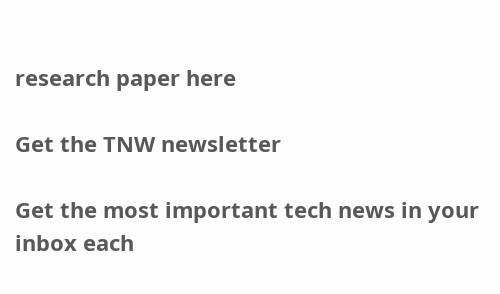research paper here

Get the TNW newsletter

Get the most important tech news in your inbox each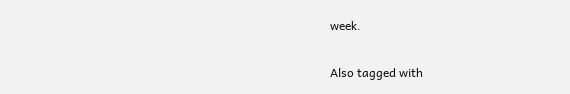week.

Also tagged with